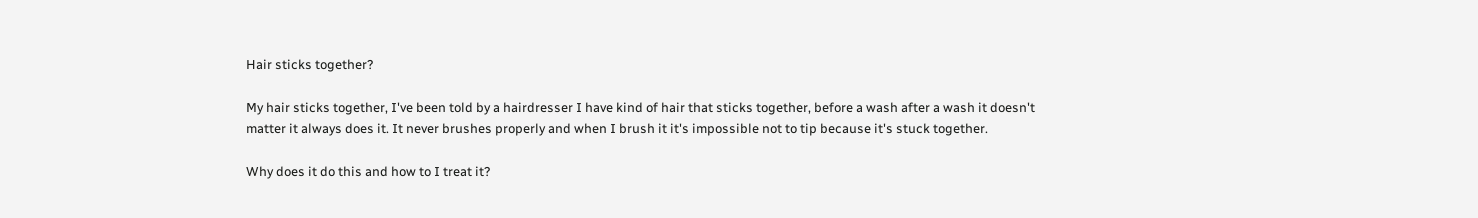Hair sticks together?

My hair sticks together, I've been told by a hairdresser I have kind of hair that sticks together, before a wash after a wash it doesn't matter it always does it. It never brushes properly and when I brush it it's impossible not to tip because it's stuck together.

Why does it do this and how to I treat it?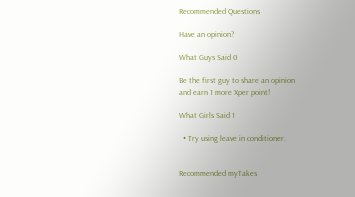Recommended Questions

Have an opinion?

What Guys Said 0

Be the first guy to share an opinion
and earn 1 more Xper point!

What Girls Said 1

  • Try using leave in conditioner.


Recommended myTakes